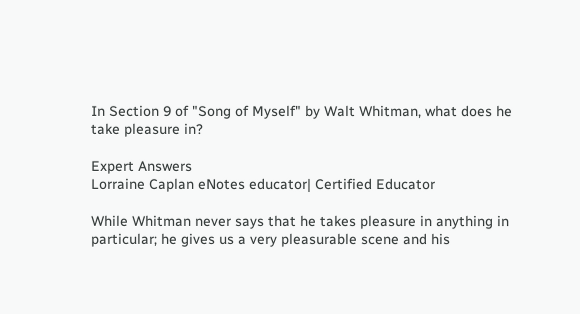In Section 9 of "Song of Myself" by Walt Whitman, what does he take pleasure in?

Expert Answers
Lorraine Caplan eNotes educator| Certified Educator

While Whitman never says that he takes pleasure in anything in particular; he gives us a very pleasurable scene and his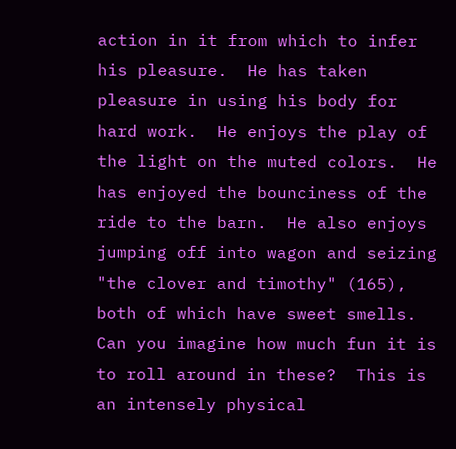action in it from which to infer his pleasure.  He has taken pleasure in using his body for hard work.  He enjoys the play of the light on the muted colors.  He has enjoyed the bounciness of the ride to the barn.  He also enjoys jumping off into wagon and seizing "the clover and timothy" (165), both of which have sweet smells.  Can you imagine how much fun it is to roll around in these?  This is an intensely physical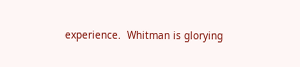experience.  Whitman is glorying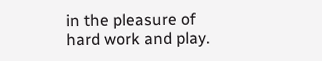in the pleasure of hard work and play.